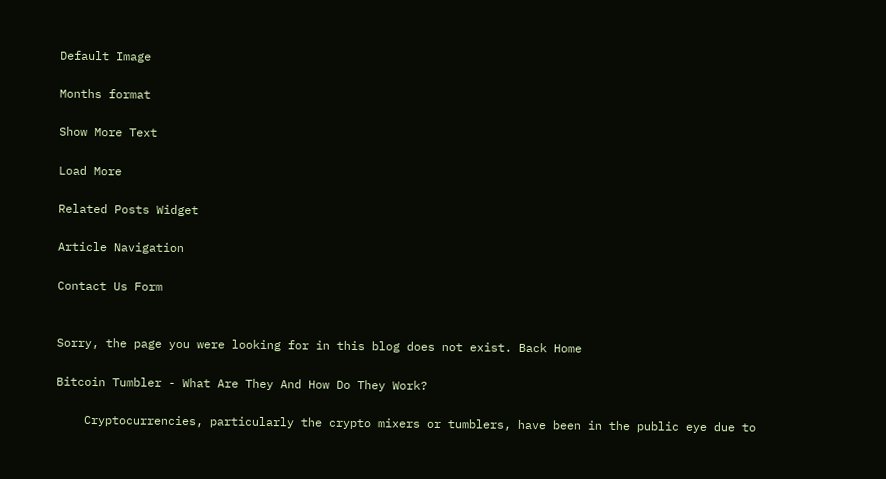Default Image

Months format

Show More Text

Load More

Related Posts Widget

Article Navigation

Contact Us Form


Sorry, the page you were looking for in this blog does not exist. Back Home

Bitcoin Tumbler - What Are They And How Do They Work?

    Cryptocurrencies, particularly the crypto mixers or tumblers, have been in the public eye due to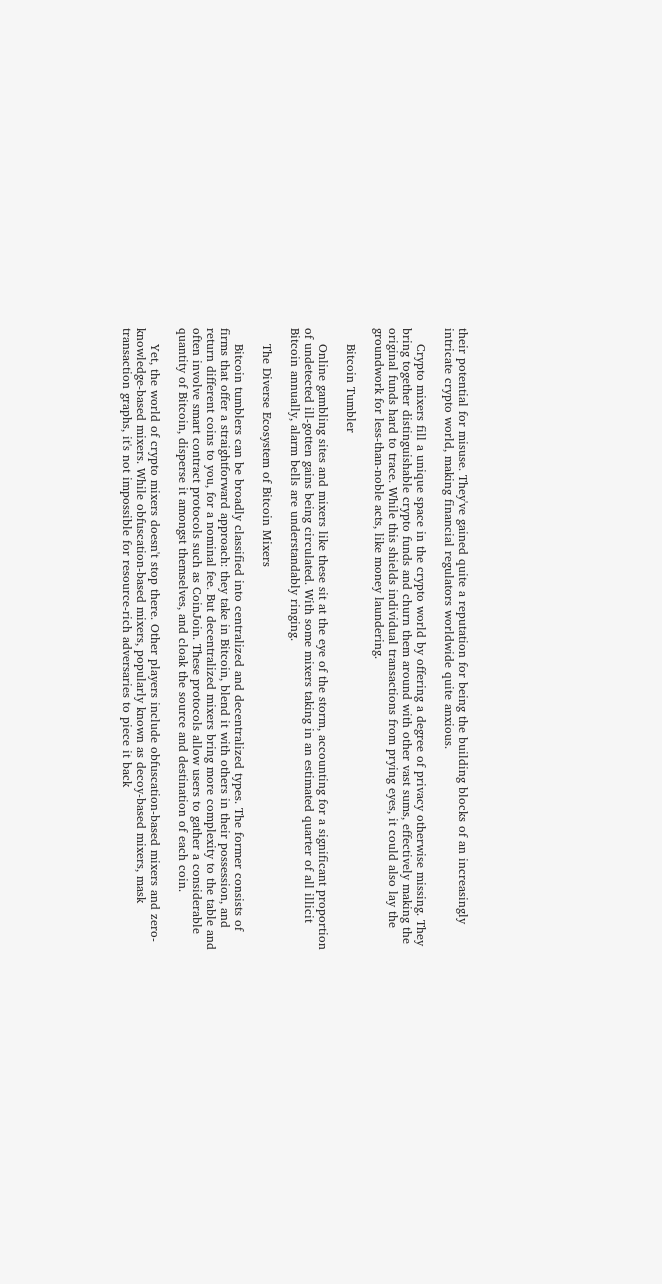their potential for misuse. They've gained quite a reputation for being the building blocks of an increasingly intricate crypto world, making financial regulators worldwide quite anxious.

    Crypto mixers fill a unique space in the crypto world by offering a degree of privacy otherwise missing. They bring together distinguishable crypto funds and churn them around with other vast sums, effectively making the original funds hard to trace. While this shields individual transactions from prying eyes, it could also lay the groundwork for less-than-noble acts, like money laundering.

    Bitcoin Tumbler

    Online gambling sites and mixers like these sit at the eye of the storm, accounting for a significant proportion of undetected ill-gotten gains being circulated. With some mixers taking in an estimated quarter of all illicit Bitcoin annually, alarm bells are understandably ringing.

    The Diverse Ecosystem of Bitcoin Mixers

    Bitcoin tumblers can be broadly classified into centralized and decentralized types. The former consists of firms that offer a straightforward approach: they take in Bitcoin, blend it with others in their possession, and return different coins to you, for a nominal fee. But decentralized mixers bring more complexity to the table and often involve smart contract protocols such as CoinJoin. These protocols allow users to gather a considerable quantity of Bitcoin, disperse it amongst themselves, and cloak the source and destination of each coin.

    Yet, the world of crypto mixers doesn't stop there. Other players include obfuscation-based mixers and zero-knowledge-based mixers. While obfuscation-based mixers, popularly known as decoy-based mixers, mask transaction graphs, it's not impossible for resource-rich adversaries to piece it back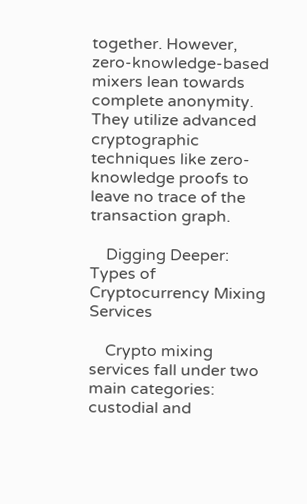together. However, zero-knowledge-based mixers lean towards complete anonymity. They utilize advanced cryptographic techniques like zero-knowledge proofs to leave no trace of the transaction graph.

    Digging Deeper: Types of Cryptocurrency Mixing Services

    Crypto mixing services fall under two main categories: custodial and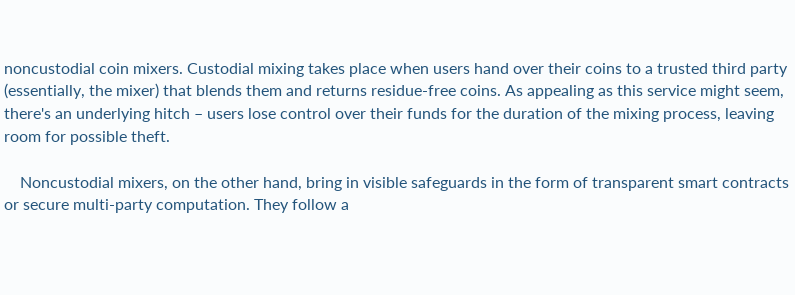noncustodial coin mixers. Custodial mixing takes place when users hand over their coins to a trusted third party (essentially, the mixer) that blends them and returns residue-free coins. As appealing as this service might seem, there's an underlying hitch – users lose control over their funds for the duration of the mixing process, leaving room for possible theft.

    Noncustodial mixers, on the other hand, bring in visible safeguards in the form of transparent smart contracts or secure multi-party computation. They follow a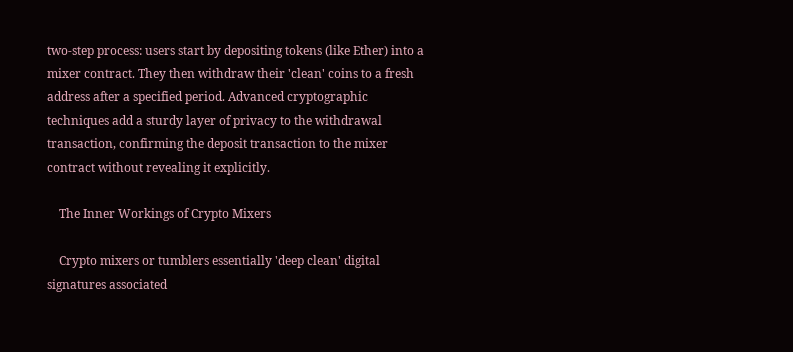two-step process: users start by depositing tokens (like Ether) into a mixer contract. They then withdraw their 'clean' coins to a fresh address after a specified period. Advanced cryptographic techniques add a sturdy layer of privacy to the withdrawal transaction, confirming the deposit transaction to the mixer contract without revealing it explicitly.

    The Inner Workings of Crypto Mixers

    Crypto mixers or tumblers essentially 'deep clean' digital signatures associated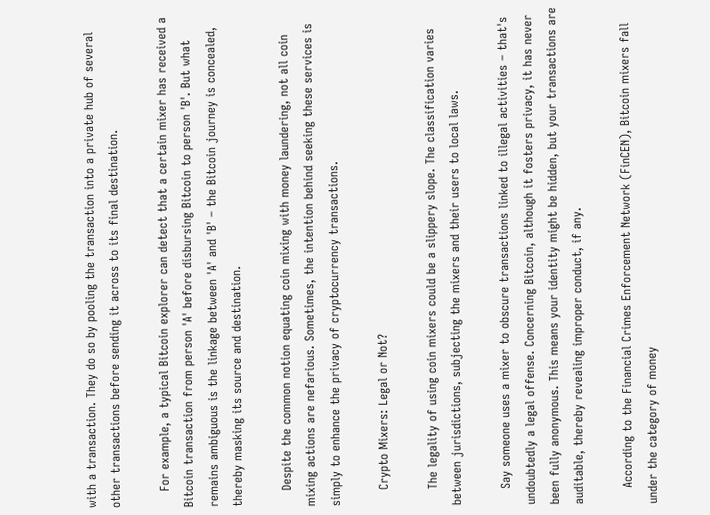with a transaction. They do so by pooling the transaction into a private hub of several other transactions before sending it across to its final destination.

    For example, a typical Bitcoin explorer can detect that a certain mixer has received a Bitcoin transaction from person 'A' before disbursing Bitcoin to person 'B'. But what remains ambiguous is the linkage between 'A' and 'B' – the Bitcoin journey is concealed, thereby masking its source and destination.

    Despite the common notion equating coin mixing with money laundering, not all coin mixing actions are nefarious. Sometimes, the intention behind seeking these services is simply to enhance the privacy of cryptocurrency transactions.

    Crypto Mixers: Legal or Not?

    The legality of using coin mixers could be a slippery slope. The classification varies between jurisdictions, subjecting the mixers and their users to local laws.

    Say someone uses a mixer to obscure transactions linked to illegal activities – that's undoubtedly a legal offense. Concerning Bitcoin, although it fosters privacy, it has never been fully anonymous. This means your identity might be hidden, but your transactions are auditable, thereby revealing improper conduct, if any.

    According to the Financial Crimes Enforcement Network (FinCEN), Bitcoin mixers fall under the category of money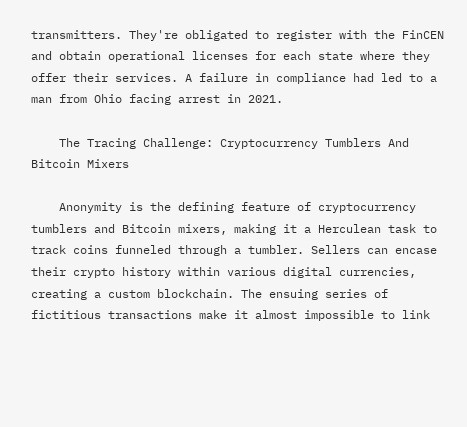transmitters. They're obligated to register with the FinCEN and obtain operational licenses for each state where they offer their services. A failure in compliance had led to a man from Ohio facing arrest in 2021.

    The Tracing Challenge: Cryptocurrency Tumblers And Bitcoin Mixers

    Anonymity is the defining feature of cryptocurrency tumblers and Bitcoin mixers, making it a Herculean task to track coins funneled through a tumbler. Sellers can encase their crypto history within various digital currencies, creating a custom blockchain. The ensuing series of fictitious transactions make it almost impossible to link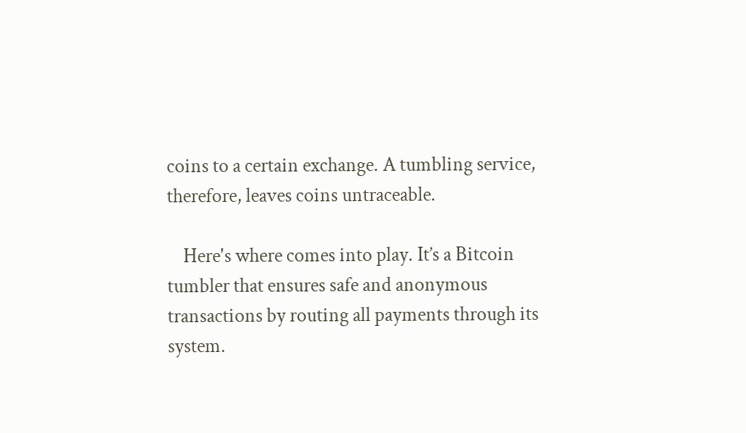coins to a certain exchange. A tumbling service, therefore, leaves coins untraceable.

    Here's where comes into play. It’s a Bitcoin tumbler that ensures safe and anonymous transactions by routing all payments through its system.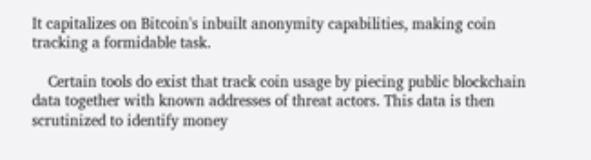It capitalizes on Bitcoin's inbuilt anonymity capabilities, making coin tracking a formidable task.

    Certain tools do exist that track coin usage by piecing public blockchain data together with known addresses of threat actors. This data is then scrutinized to identify money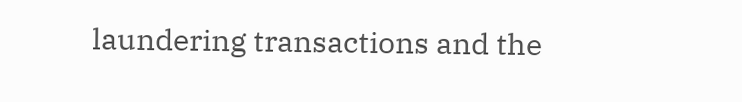laundering transactions and the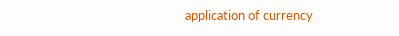application of currency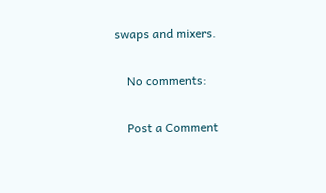swaps and mixers.

    No comments:

    Post a Comment